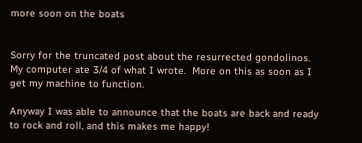more soon on the boats


Sorry for the truncated post about the resurrected gondolinos. My computer ate 3/4 of what I wrote.  More on this as soon as I get my machine to function.

Anyway I was able to announce that the boats are back and ready to rock and roll, and this makes me happy!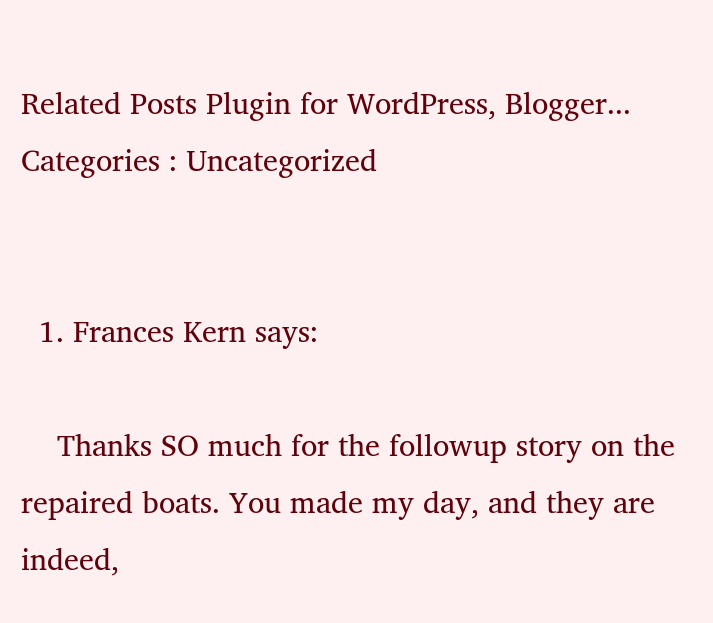Related Posts Plugin for WordPress, Blogger...
Categories : Uncategorized


  1. Frances Kern says:

    Thanks SO much for the followup story on the repaired boats. You made my day, and they are indeed,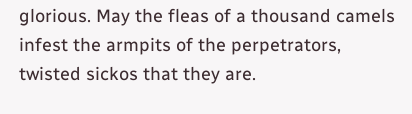glorious. May the fleas of a thousand camels infest the armpits of the perpetrators, twisted sickos that they are.